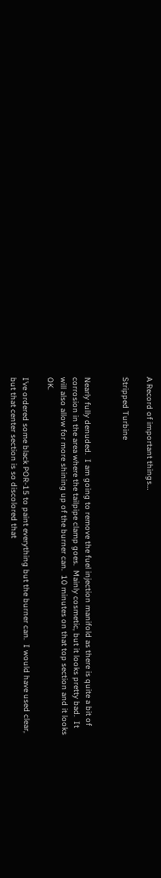A Record of important things…

Stripped Turbine


Nearly fully denuded.  I am going to remove the fuel injection manifold as there is quite a bit of  corrosion in the area where the tailpipe clamp goes.  Mainly cosmetic, but it looks pretty bad.  It will also allow for more shining up of the burner can.  10 minutes on that top section and it looks OK.

I’ve ordered some black POR-15 to paint everything but the burner can.  I would have used clear, but that center section is so discolored that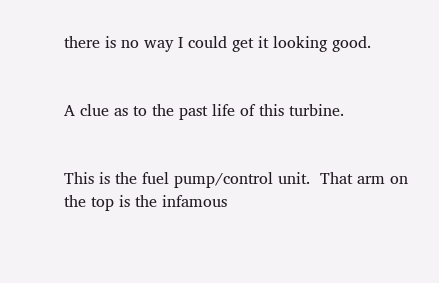there is no way I could get it looking good.


A clue as to the past life of this turbine.


This is the fuel pump/control unit.  That arm on the top is the infamous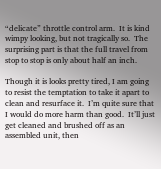“delicate” throttle control arm.  It is kind wimpy looking, but not tragically so.  The surprising part is that the full travel from stop to stop is only about half an inch.

Though it is looks pretty tired, I am going to resist the temptation to take it apart to clean and resurface it.  I’m quite sure that I would do more harm than good.  It’ll just get cleaned and brushed off as an assembled unit, then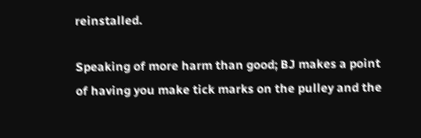reinstalled.

Speaking of more harm than good; BJ makes a point of having you make tick marks on the pulley and the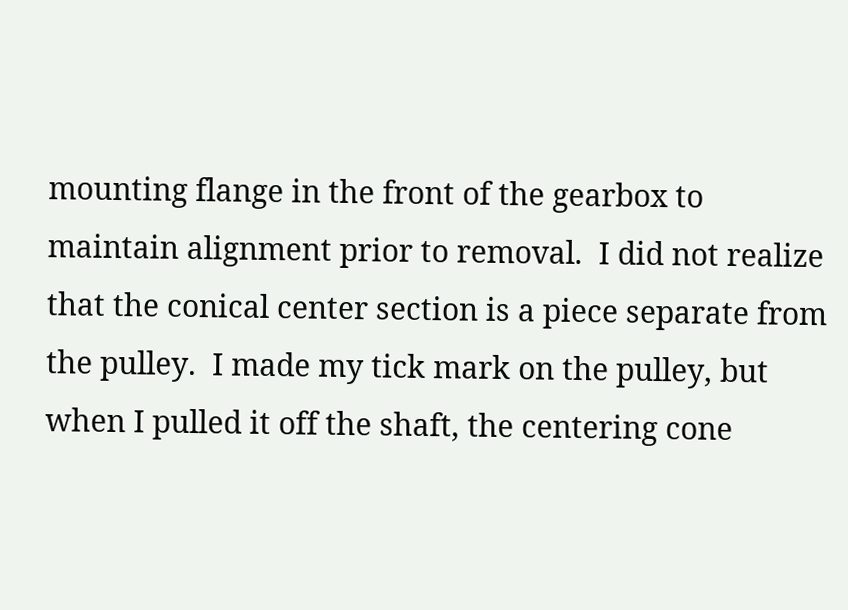mounting flange in the front of the gearbox to maintain alignment prior to removal.  I did not realize that the conical center section is a piece separate from the pulley.  I made my tick mark on the pulley, but when I pulled it off the shaft, the centering cone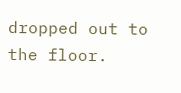dropped out to the floor.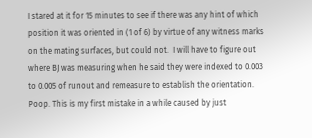I stared at it for 15 minutes to see if there was any hint of which position it was oriented in (1 of 6) by virtue of any witness marks on the mating surfaces, but could not.  I will have to figure out where BJ was measuring when he said they were indexed to 0.003 to 0.005 of runout and remeasure to establish the orientation. Poop. This is my first mistake in a while caused by just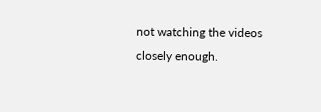not watching the videos closely enough.